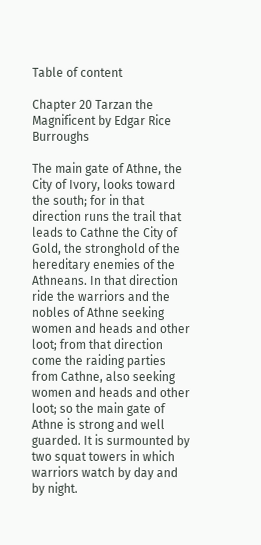Table of content

Chapter 20 Tarzan the Magnificent by Edgar Rice Burroughs

The main gate of Athne, the City of Ivory, looks toward the south; for in that direction runs the trail that leads to Cathne the City of Gold, the stronghold of the hereditary enemies of the Athneans. In that direction ride the warriors and the nobles of Athne seeking women and heads and other loot; from that direction come the raiding parties from Cathne, also seeking women and heads and other loot; so the main gate of Athne is strong and well guarded. It is surmounted by two squat towers in which warriors watch by day and by night.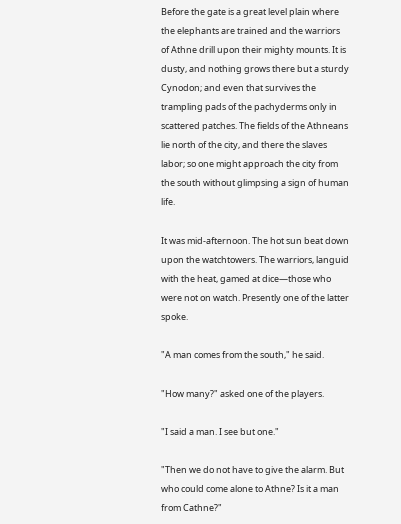Before the gate is a great level plain where the elephants are trained and the warriors of Athne drill upon their mighty mounts. It is dusty, and nothing grows there but a sturdy Cynodon; and even that survives the trampling pads of the pachyderms only in scattered patches. The fields of the Athneans lie north of the city, and there the slaves labor; so one might approach the city from the south without glimpsing a sign of human life.

It was mid-afternoon. The hot sun beat down upon the watchtowers. The warriors, languid with the heat, gamed at dice—those who were not on watch. Presently one of the latter spoke.

"A man comes from the south," he said.

"How many?" asked one of the players.

"I said a man. I see but one."

"Then we do not have to give the alarm. But who could come alone to Athne? Is it a man from Cathne?"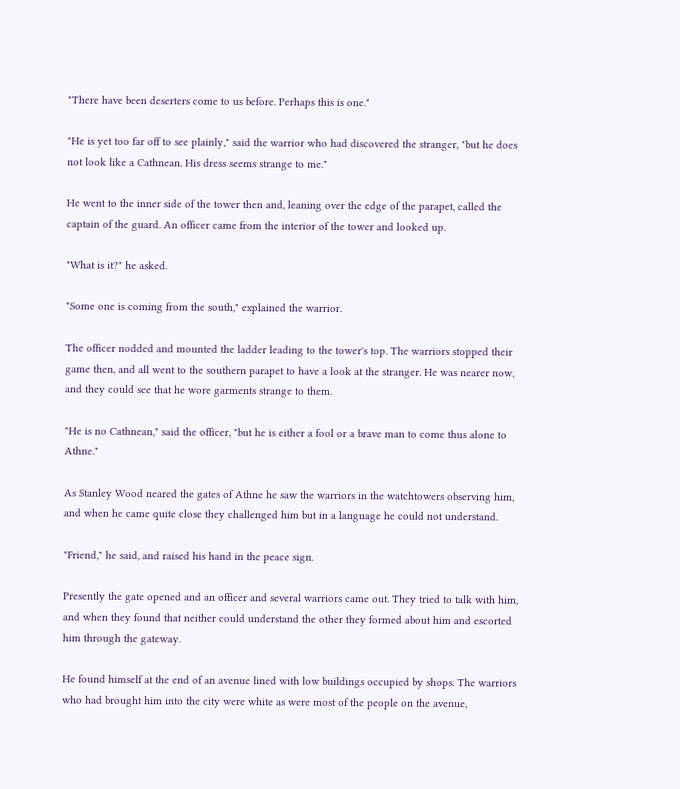"There have been deserters come to us before. Perhaps this is one."

"He is yet too far off to see plainly," said the warrior who had discovered the stranger, "but he does not look like a Cathnean. His dress seems strange to me."

He went to the inner side of the tower then and, leaning over the edge of the parapet, called the captain of the guard. An officer came from the interior of the tower and looked up.

"What is it?" he asked.

"Some one is coming from the south," explained the warrior.

The officer nodded and mounted the ladder leading to the tower's top. The warriors stopped their game then, and all went to the southern parapet to have a look at the stranger. He was nearer now, and they could see that he wore garments strange to them.

"He is no Cathnean," said the officer, "but he is either a fool or a brave man to come thus alone to Athne."

As Stanley Wood neared the gates of Athne he saw the warriors in the watchtowers observing him, and when he came quite close they challenged him but in a language he could not understand.

"Friend," he said, and raised his hand in the peace sign.

Presently the gate opened and an officer and several warriors came out. They tried to talk with him, and when they found that neither could understand the other they formed about him and escorted him through the gateway.

He found himself at the end of an avenue lined with low buildings occupied by shops. The warriors who had brought him into the city were white as were most of the people on the avenue,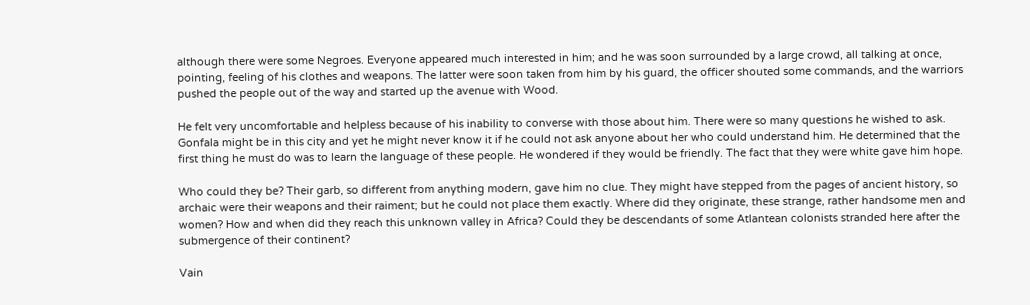although there were some Negroes. Everyone appeared much interested in him; and he was soon surrounded by a large crowd, all talking at once, pointing, feeling of his clothes and weapons. The latter were soon taken from him by his guard, the officer shouted some commands, and the warriors pushed the people out of the way and started up the avenue with Wood.

He felt very uncomfortable and helpless because of his inability to converse with those about him. There were so many questions he wished to ask. Gonfala might be in this city and yet he might never know it if he could not ask anyone about her who could understand him. He determined that the first thing he must do was to learn the language of these people. He wondered if they would be friendly. The fact that they were white gave him hope.

Who could they be? Their garb, so different from anything modern, gave him no clue. They might have stepped from the pages of ancient history, so archaic were their weapons and their raiment; but he could not place them exactly. Where did they originate, these strange, rather handsome men and women? How and when did they reach this unknown valley in Africa? Could they be descendants of some Atlantean colonists stranded here after the submergence of their continent?

Vain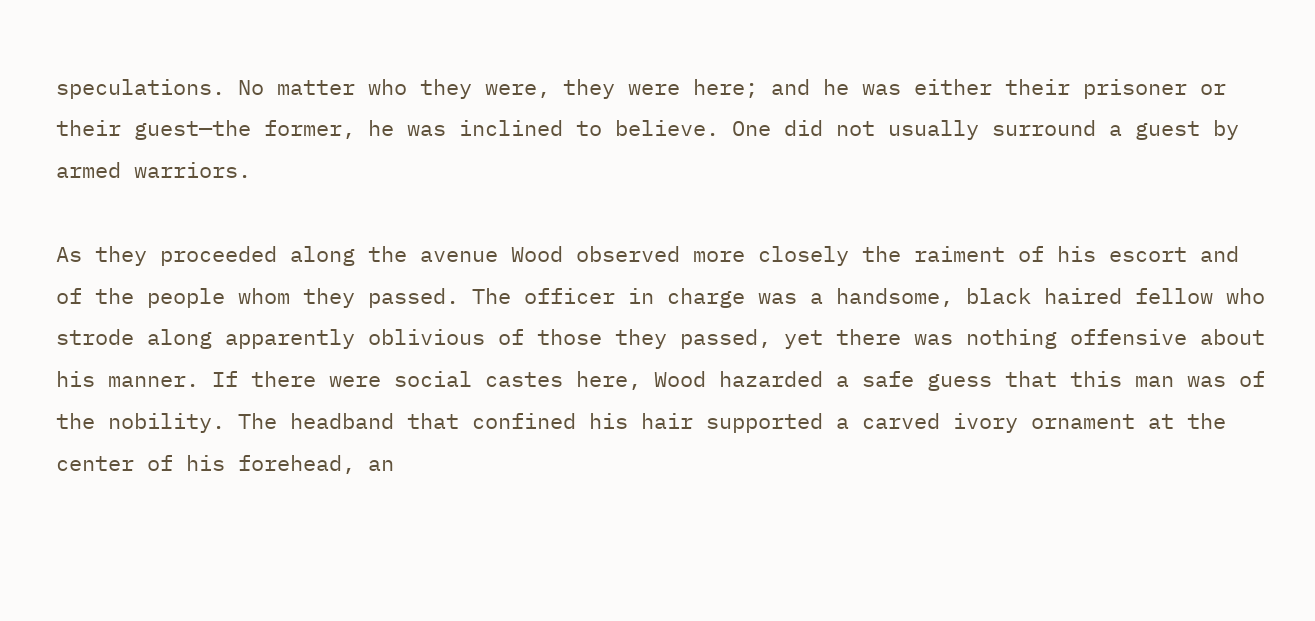speculations. No matter who they were, they were here; and he was either their prisoner or their guest—the former, he was inclined to believe. One did not usually surround a guest by armed warriors.

As they proceeded along the avenue Wood observed more closely the raiment of his escort and of the people whom they passed. The officer in charge was a handsome, black haired fellow who strode along apparently oblivious of those they passed, yet there was nothing offensive about his manner. If there were social castes here, Wood hazarded a safe guess that this man was of the nobility. The headband that confined his hair supported a carved ivory ornament at the center of his forehead, an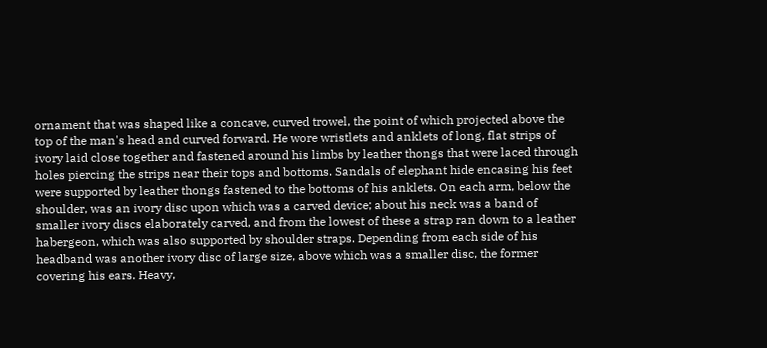ornament that was shaped like a concave, curved trowel, the point of which projected above the top of the man's head and curved forward. He wore wristlets and anklets of long, flat strips of ivory laid close together and fastened around his limbs by leather thongs that were laced through holes piercing the strips near their tops and bottoms. Sandals of elephant hide encasing his feet were supported by leather thongs fastened to the bottoms of his anklets. On each arm, below the shoulder, was an ivory disc upon which was a carved device; about his neck was a band of smaller ivory discs elaborately carved, and from the lowest of these a strap ran down to a leather habergeon, which was also supported by shoulder straps. Depending from each side of his headband was another ivory disc of large size, above which was a smaller disc, the former covering his ears. Heavy,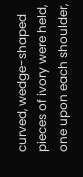curved, wedge-shaped pieces of ivory were held, one upon each shoulder,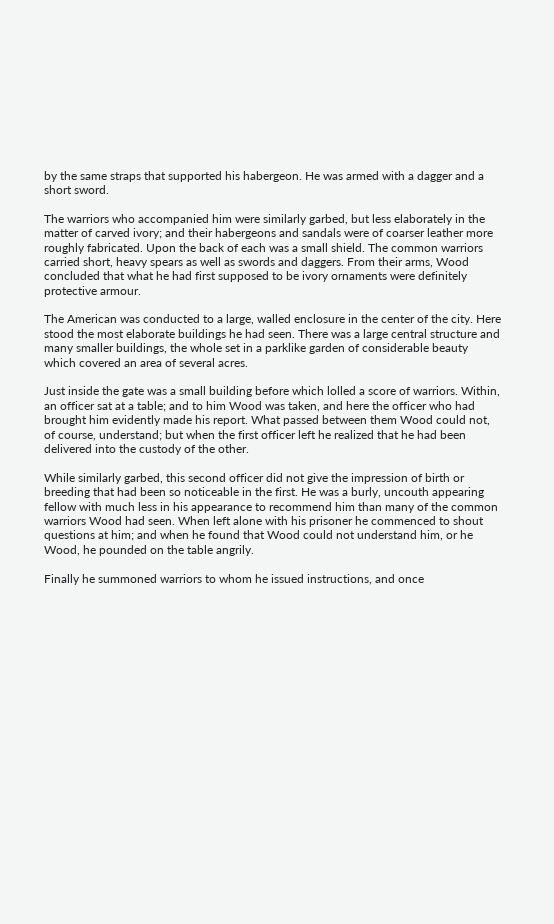by the same straps that supported his habergeon. He was armed with a dagger and a short sword.

The warriors who accompanied him were similarly garbed, but less elaborately in the matter of carved ivory; and their habergeons and sandals were of coarser leather more roughly fabricated. Upon the back of each was a small shield. The common warriors carried short, heavy spears as well as swords and daggers. From their arms, Wood concluded that what he had first supposed to be ivory ornaments were definitely protective armour.

The American was conducted to a large, walled enclosure in the center of the city. Here stood the most elaborate buildings he had seen. There was a large central structure and many smaller buildings, the whole set in a parklike garden of considerable beauty which covered an area of several acres.

Just inside the gate was a small building before which lolled a score of warriors. Within, an officer sat at a table; and to him Wood was taken, and here the officer who had brought him evidently made his report. What passed between them Wood could not, of course, understand; but when the first officer left he realized that he had been delivered into the custody of the other.

While similarly garbed, this second officer did not give the impression of birth or breeding that had been so noticeable in the first. He was a burly, uncouth appearing fellow with much less in his appearance to recommend him than many of the common warriors Wood had seen. When left alone with his prisoner he commenced to shout questions at him; and when he found that Wood could not understand him, or he Wood, he pounded on the table angrily.

Finally he summoned warriors to whom he issued instructions, and once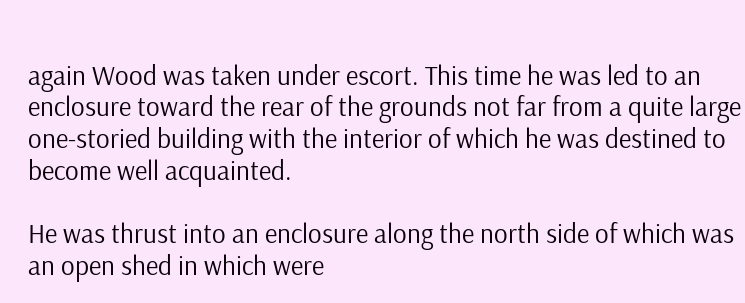again Wood was taken under escort. This time he was led to an enclosure toward the rear of the grounds not far from a quite large one-storied building with the interior of which he was destined to become well acquainted.

He was thrust into an enclosure along the north side of which was an open shed in which were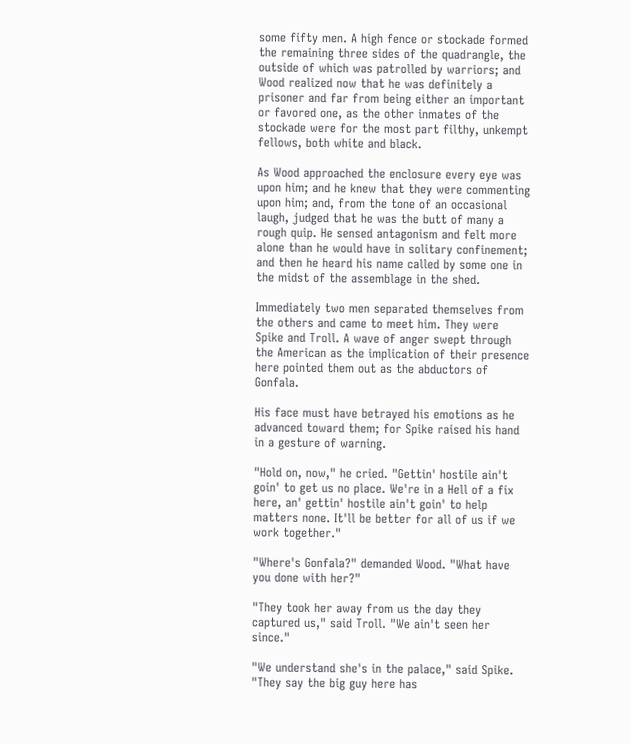some fifty men. A high fence or stockade formed the remaining three sides of the quadrangle, the outside of which was patrolled by warriors; and Wood realized now that he was definitely a prisoner and far from being either an important or favored one, as the other inmates of the stockade were for the most part filthy, unkempt fellows, both white and black.

As Wood approached the enclosure every eye was upon him; and he knew that they were commenting upon him; and, from the tone of an occasional laugh, judged that he was the butt of many a rough quip. He sensed antagonism and felt more alone than he would have in solitary confinement; and then he heard his name called by some one in the midst of the assemblage in the shed.

Immediately two men separated themselves from the others and came to meet him. They were Spike and Troll. A wave of anger swept through the American as the implication of their presence here pointed them out as the abductors of Gonfala.

His face must have betrayed his emotions as he advanced toward them; for Spike raised his hand in a gesture of warning.

"Hold on, now," he cried. "Gettin' hostile ain't goin' to get us no place. We're in a Hell of a fix here, an' gettin' hostile ain't goin' to help matters none. It'll be better for all of us if we work together."

"Where's Gonfala?" demanded Wood. "What have you done with her?"

"They took her away from us the day they captured us," said Troll. "We ain't seen her since."

"We understand she's in the palace," said Spike. "They say the big guy here has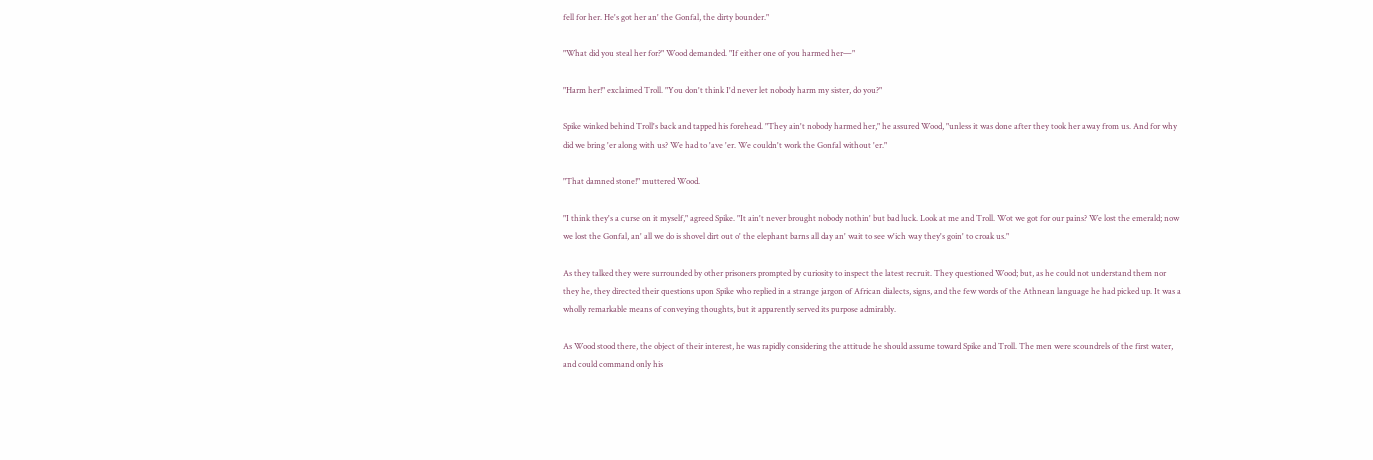fell for her. He's got her an' the Gonfal, the dirty bounder."

"What did you steal her for?" Wood demanded. "If either one of you harmed her—"

"Harm her!" exclaimed Troll. "You don't think I'd never let nobody harm my sister, do you?"

Spike winked behind Troll's back and tapped his forehead. "They ain't nobody harmed her," he assured Wood, "unless it was done after they took her away from us. And for why did we bring 'er along with us? We had to 'ave 'er. We couldn't work the Gonfal without 'er."

"That damned stone!" muttered Wood.

"I think they's a curse on it myself," agreed Spike. "It ain't never brought nobody nothin' but bad luck. Look at me and Troll. Wot we got for our pains? We lost the emerald; now we lost the Gonfal, an' all we do is shovel dirt out o' the elephant barns all day an' wait to see w'ich way they's goin' to croak us."

As they talked they were surrounded by other prisoners prompted by curiosity to inspect the latest recruit. They questioned Wood; but, as he could not understand them nor they he, they directed their questions upon Spike who replied in a strange jargon of African dialects, signs, and the few words of the Athnean language he had picked up. It was a wholly remarkable means of conveying thoughts, but it apparently served its purpose admirably.

As Wood stood there, the object of their interest, he was rapidly considering the attitude he should assume toward Spike and Troll. The men were scoundrels of the first water, and could command only his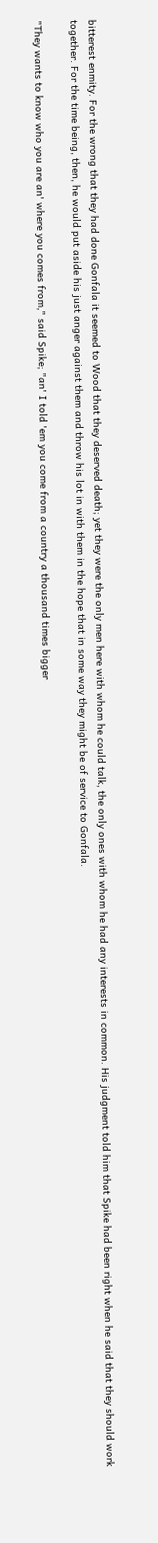bitterest enmity. For the wrong that they had done Gonfala it seemed to Wood that they deserved death; yet they were the only men here with whom he could talk, the only ones with whom he had any interests in common. His judgment told him that Spike had been right when he said that they should work together. For the time being, then, he would put aside his just anger against them and throw his lot in with them in the hope that in some way they might be of service to Gonfala.

"They wants to know who you are an' where you comes from," said Spike; "an' I told 'em you come from a country a thousand times bigger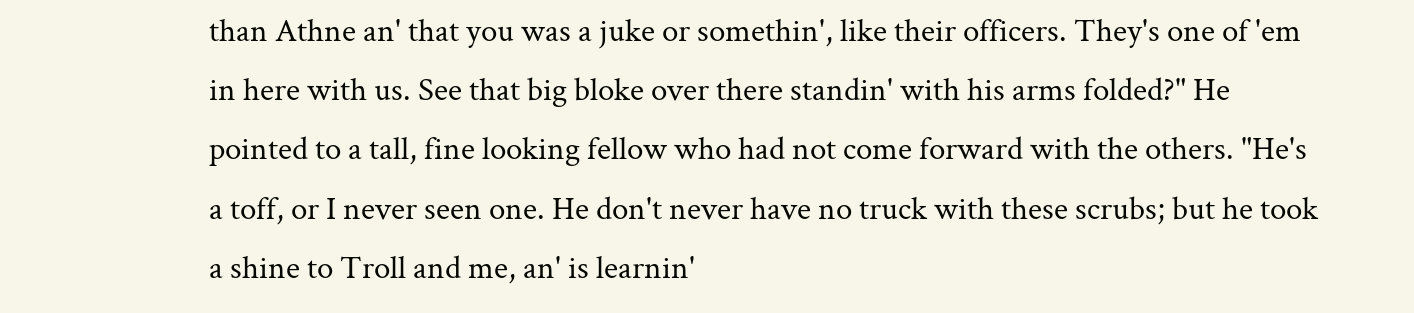than Athne an' that you was a juke or somethin', like their officers. They's one of 'em in here with us. See that big bloke over there standin' with his arms folded?" He pointed to a tall, fine looking fellow who had not come forward with the others. "He's a toff, or I never seen one. He don't never have no truck with these scrubs; but he took a shine to Troll and me, an' is learnin'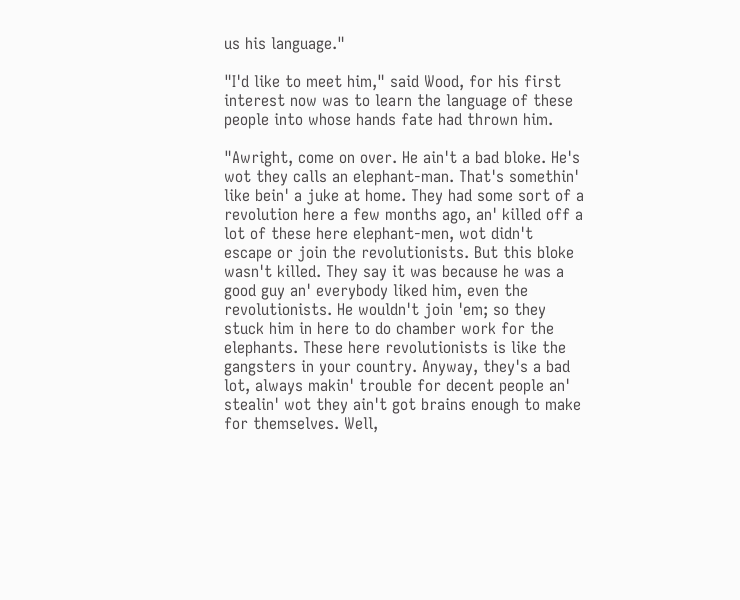us his language."

"I'd like to meet him," said Wood, for his first interest now was to learn the language of these people into whose hands fate had thrown him.

"Awright, come on over. He ain't a bad bloke. He's wot they calls an elephant-man. That's somethin' like bein' a juke at home. They had some sort of a revolution here a few months ago, an' killed off a lot of these here elephant-men, wot didn't escape or join the revolutionists. But this bloke wasn't killed. They say it was because he was a good guy an' everybody liked him, even the revolutionists. He wouldn't join 'em; so they stuck him in here to do chamber work for the elephants. These here revolutionists is like the gangsters in your country. Anyway, they's a bad lot, always makin' trouble for decent people an' stealin' wot they ain't got brains enough to make for themselves. Well,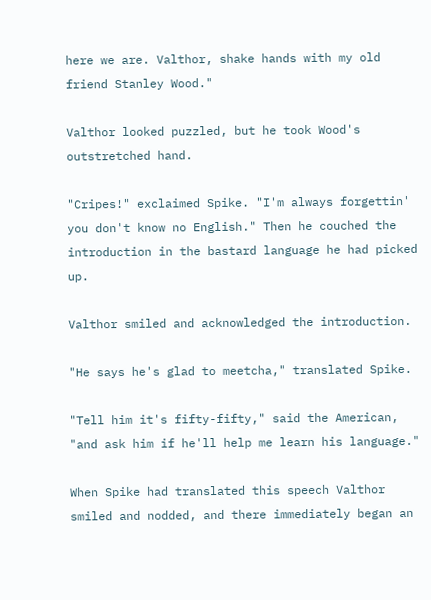here we are. Valthor, shake hands with my old friend Stanley Wood."

Valthor looked puzzled, but he took Wood's outstretched hand.

"Cripes!" exclaimed Spike. "I'm always forgettin' you don't know no English." Then he couched the introduction in the bastard language he had picked up.

Valthor smiled and acknowledged the introduction.

"He says he's glad to meetcha," translated Spike.

"Tell him it's fifty-fifty," said the American, "and ask him if he'll help me learn his language."

When Spike had translated this speech Valthor smiled and nodded, and there immediately began an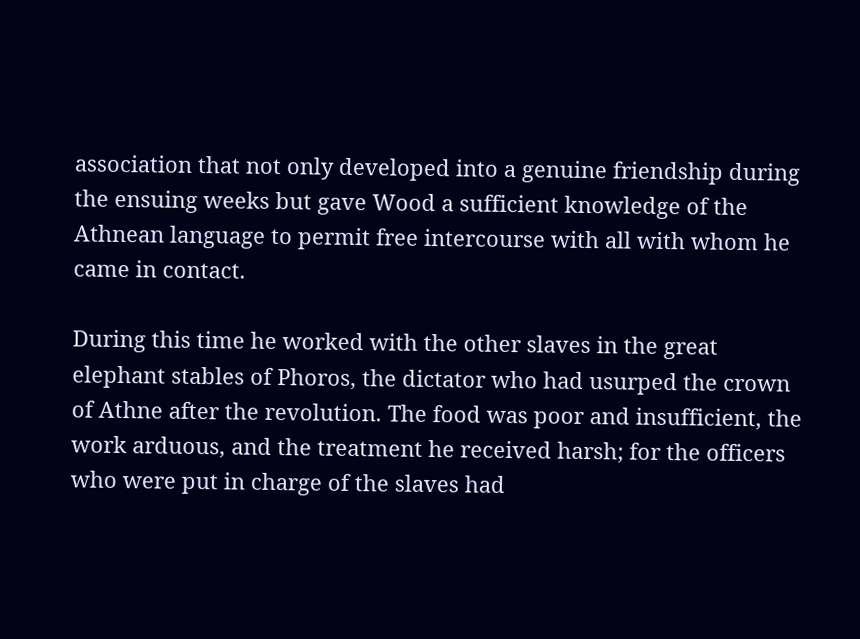association that not only developed into a genuine friendship during the ensuing weeks but gave Wood a sufficient knowledge of the Athnean language to permit free intercourse with all with whom he came in contact.

During this time he worked with the other slaves in the great elephant stables of Phoros, the dictator who had usurped the crown of Athne after the revolution. The food was poor and insufficient, the work arduous, and the treatment he received harsh; for the officers who were put in charge of the slaves had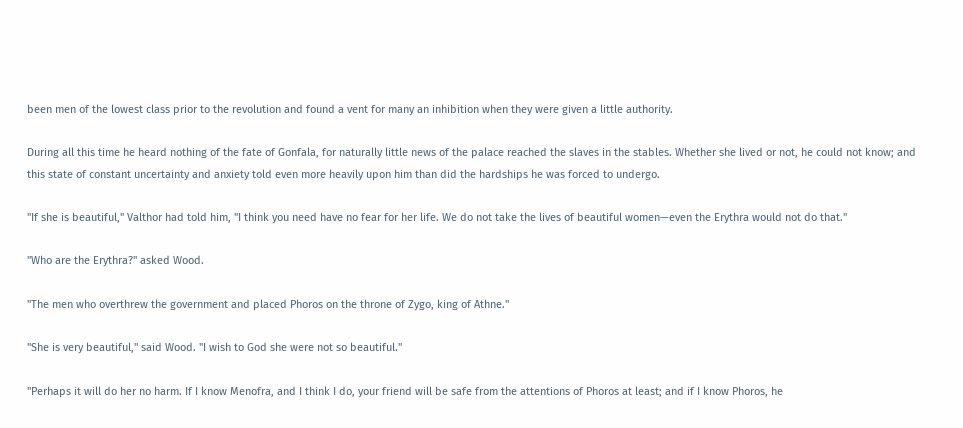been men of the lowest class prior to the revolution and found a vent for many an inhibition when they were given a little authority.

During all this time he heard nothing of the fate of Gonfala, for naturally little news of the palace reached the slaves in the stables. Whether she lived or not, he could not know; and this state of constant uncertainty and anxiety told even more heavily upon him than did the hardships he was forced to undergo.

"If she is beautiful," Valthor had told him, "I think you need have no fear for her life. We do not take the lives of beautiful women—even the Erythra would not do that."

"Who are the Erythra?" asked Wood.

"The men who overthrew the government and placed Phoros on the throne of Zygo, king of Athne."

"She is very beautiful," said Wood. "I wish to God she were not so beautiful."

"Perhaps it will do her no harm. If I know Menofra, and I think I do, your friend will be safe from the attentions of Phoros at least; and if I know Phoros, he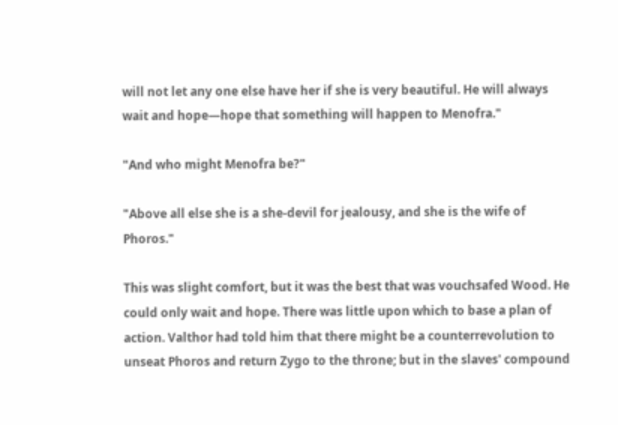will not let any one else have her if she is very beautiful. He will always wait and hope—hope that something will happen to Menofra."

"And who might Menofra be?"

"Above all else she is a she-devil for jealousy, and she is the wife of Phoros."

This was slight comfort, but it was the best that was vouchsafed Wood. He could only wait and hope. There was little upon which to base a plan of action. Valthor had told him that there might be a counterrevolution to unseat Phoros and return Zygo to the throne; but in the slaves' compound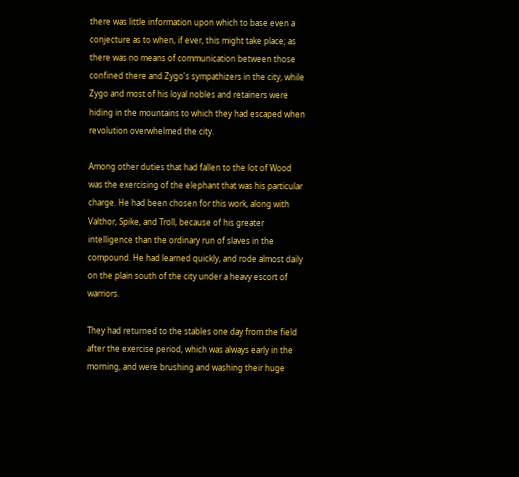there was little information upon which to base even a conjecture as to when, if ever, this might take place; as there was no means of communication between those confined there and Zygo's sympathizers in the city, while Zygo and most of his loyal nobles and retainers were hiding in the mountains to which they had escaped when revolution overwhelmed the city.

Among other duties that had fallen to the lot of Wood was the exercising of the elephant that was his particular charge. He had been chosen for this work, along with Valthor, Spike, and Troll, because of his greater intelligence than the ordinary run of slaves in the compound. He had learned quickly, and rode almost daily on the plain south of the city under a heavy escort of warriors.

They had returned to the stables one day from the field after the exercise period, which was always early in the morning, and were brushing and washing their huge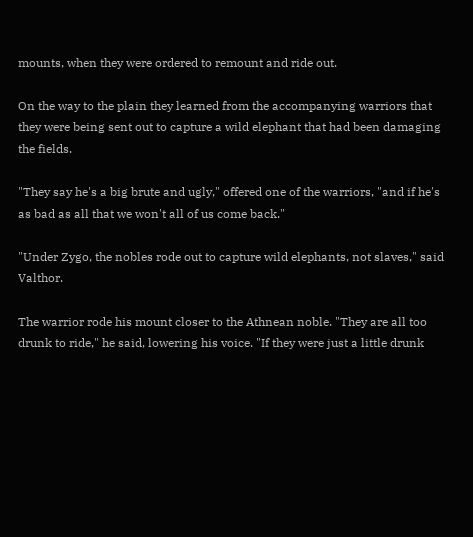mounts, when they were ordered to remount and ride out.

On the way to the plain they learned from the accompanying warriors that they were being sent out to capture a wild elephant that had been damaging the fields.

"They say he's a big brute and ugly," offered one of the warriors, "and if he's as bad as all that we won't all of us come back."

"Under Zygo, the nobles rode out to capture wild elephants, not slaves," said Valthor.

The warrior rode his mount closer to the Athnean noble. "They are all too drunk to ride," he said, lowering his voice. "If they were just a little drunk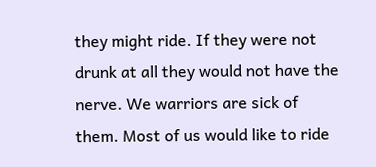they might ride. If they were not drunk at all they would not have the nerve. We warriors are sick of them. Most of us would like to ride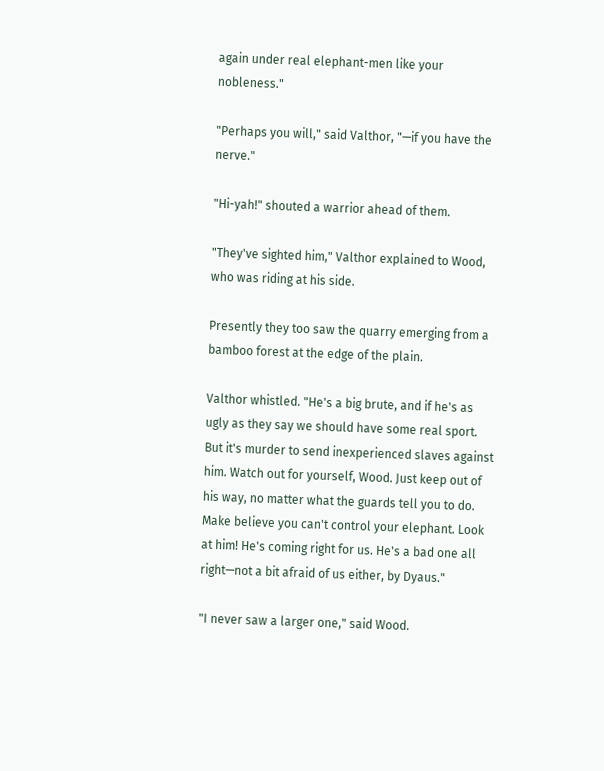again under real elephant-men like your nobleness."

"Perhaps you will," said Valthor, "—if you have the nerve."

"Hi-yah!" shouted a warrior ahead of them.

"They've sighted him," Valthor explained to Wood, who was riding at his side.

Presently they too saw the quarry emerging from a bamboo forest at the edge of the plain.

Valthor whistled. "He's a big brute, and if he's as ugly as they say we should have some real sport. But it's murder to send inexperienced slaves against him. Watch out for yourself, Wood. Just keep out of his way, no matter what the guards tell you to do. Make believe you can't control your elephant. Look at him! He's coming right for us. He's a bad one all right—not a bit afraid of us either, by Dyaus."

"I never saw a larger one," said Wood.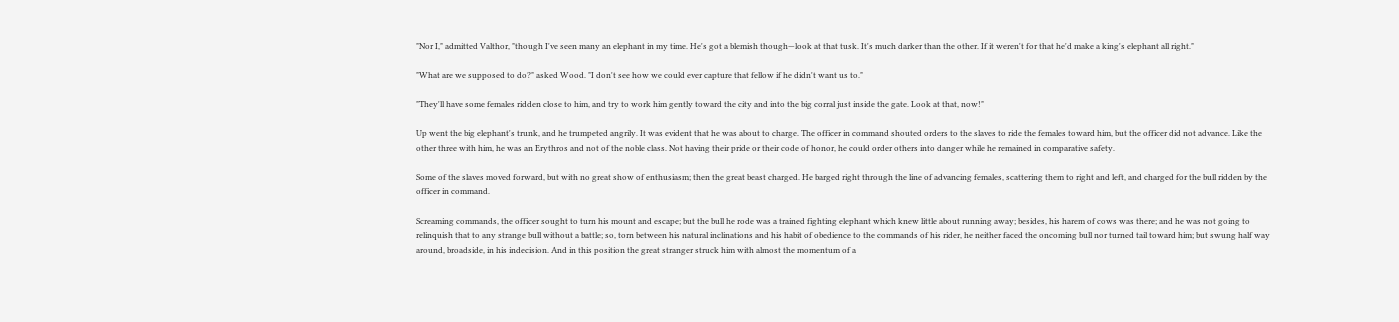"Nor I," admitted Valthor, "though I've seen many an elephant in my time. He's got a blemish though—look at that tusk. It's much darker than the other. If it weren't for that he'd make a king's elephant all right."

"What are we supposed to do?" asked Wood. "I don't see how we could ever capture that fellow if he didn't want us to."

"They'll have some females ridden close to him, and try to work him gently toward the city and into the big corral just inside the gate. Look at that, now!"

Up went the big elephant's trunk, and he trumpeted angrily. It was evident that he was about to charge. The officer in command shouted orders to the slaves to ride the females toward him, but the officer did not advance. Like the other three with him, he was an Erythros and not of the noble class. Not having their pride or their code of honor, he could order others into danger while he remained in comparative safety.

Some of the slaves moved forward, but with no great show of enthusiasm; then the great beast charged. He barged right through the line of advancing females, scattering them to right and left, and charged for the bull ridden by the officer in command.

Screaming commands, the officer sought to turn his mount and escape; but the bull he rode was a trained fighting elephant which knew little about running away; besides, his harem of cows was there; and he was not going to relinquish that to any strange bull without a battle; so, torn between his natural inclinations and his habit of obedience to the commands of his rider, he neither faced the oncoming bull nor turned tail toward him; but swung half way around, broadside, in his indecision. And in this position the great stranger struck him with almost the momentum of a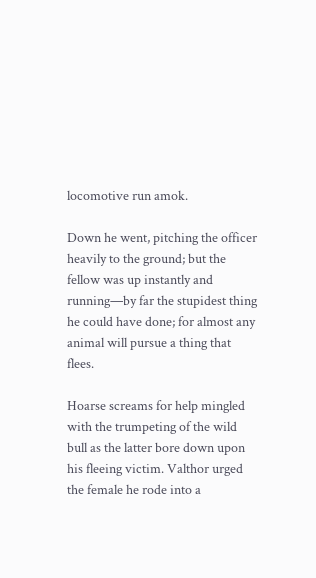locomotive run amok.

Down he went, pitching the officer heavily to the ground; but the fellow was up instantly and running—by far the stupidest thing he could have done; for almost any animal will pursue a thing that flees.

Hoarse screams for help mingled with the trumpeting of the wild bull as the latter bore down upon his fleeing victim. Valthor urged the female he rode into a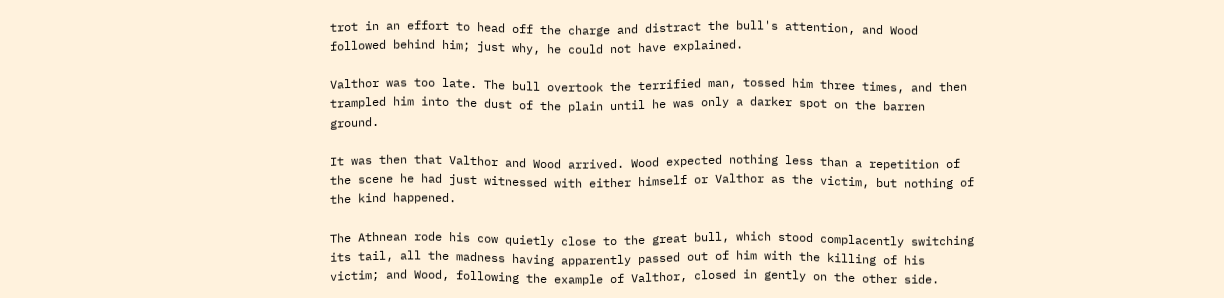trot in an effort to head off the charge and distract the bull's attention, and Wood followed behind him; just why, he could not have explained.

Valthor was too late. The bull overtook the terrified man, tossed him three times, and then trampled him into the dust of the plain until he was only a darker spot on the barren ground.

It was then that Valthor and Wood arrived. Wood expected nothing less than a repetition of the scene he had just witnessed with either himself or Valthor as the victim, but nothing of the kind happened.

The Athnean rode his cow quietly close to the great bull, which stood complacently switching its tail, all the madness having apparently passed out of him with the killing of his victim; and Wood, following the example of Valthor, closed in gently on the other side.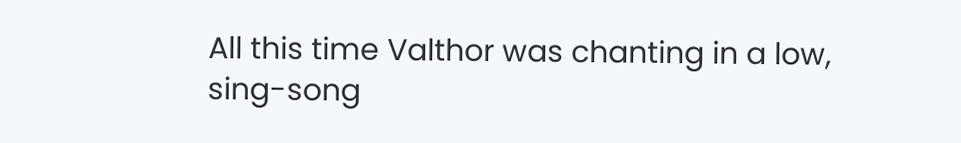All this time Valthor was chanting in a low, sing-song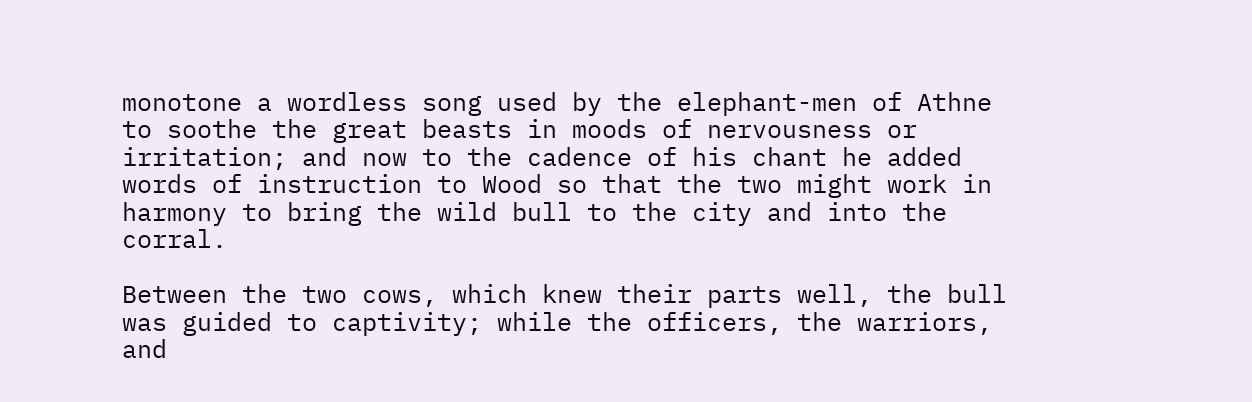monotone a wordless song used by the elephant-men of Athne to soothe the great beasts in moods of nervousness or irritation; and now to the cadence of his chant he added words of instruction to Wood so that the two might work in harmony to bring the wild bull to the city and into the corral.

Between the two cows, which knew their parts well, the bull was guided to captivity; while the officers, the warriors, and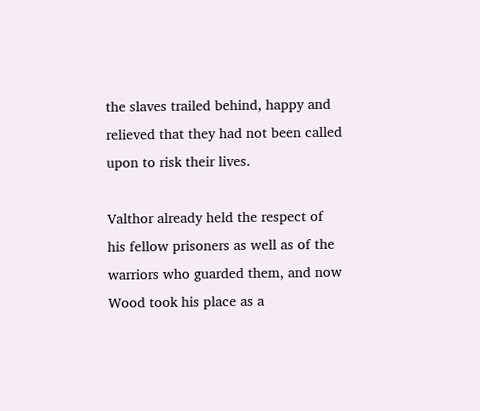the slaves trailed behind, happy and relieved that they had not been called upon to risk their lives.

Valthor already held the respect of his fellow prisoners as well as of the warriors who guarded them, and now Wood took his place as a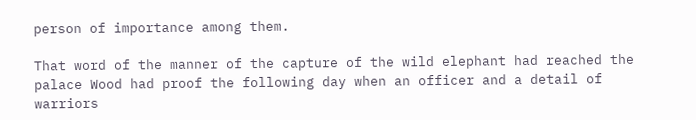person of importance among them.

That word of the manner of the capture of the wild elephant had reached the palace Wood had proof the following day when an officer and a detail of warriors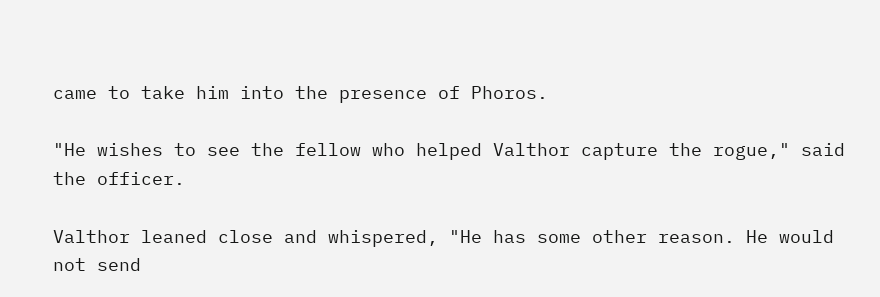came to take him into the presence of Phoros.

"He wishes to see the fellow who helped Valthor capture the rogue," said the officer.

Valthor leaned close and whispered, "He has some other reason. He would not send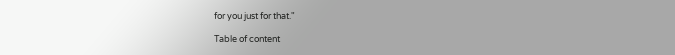for you just for that."

Table of content